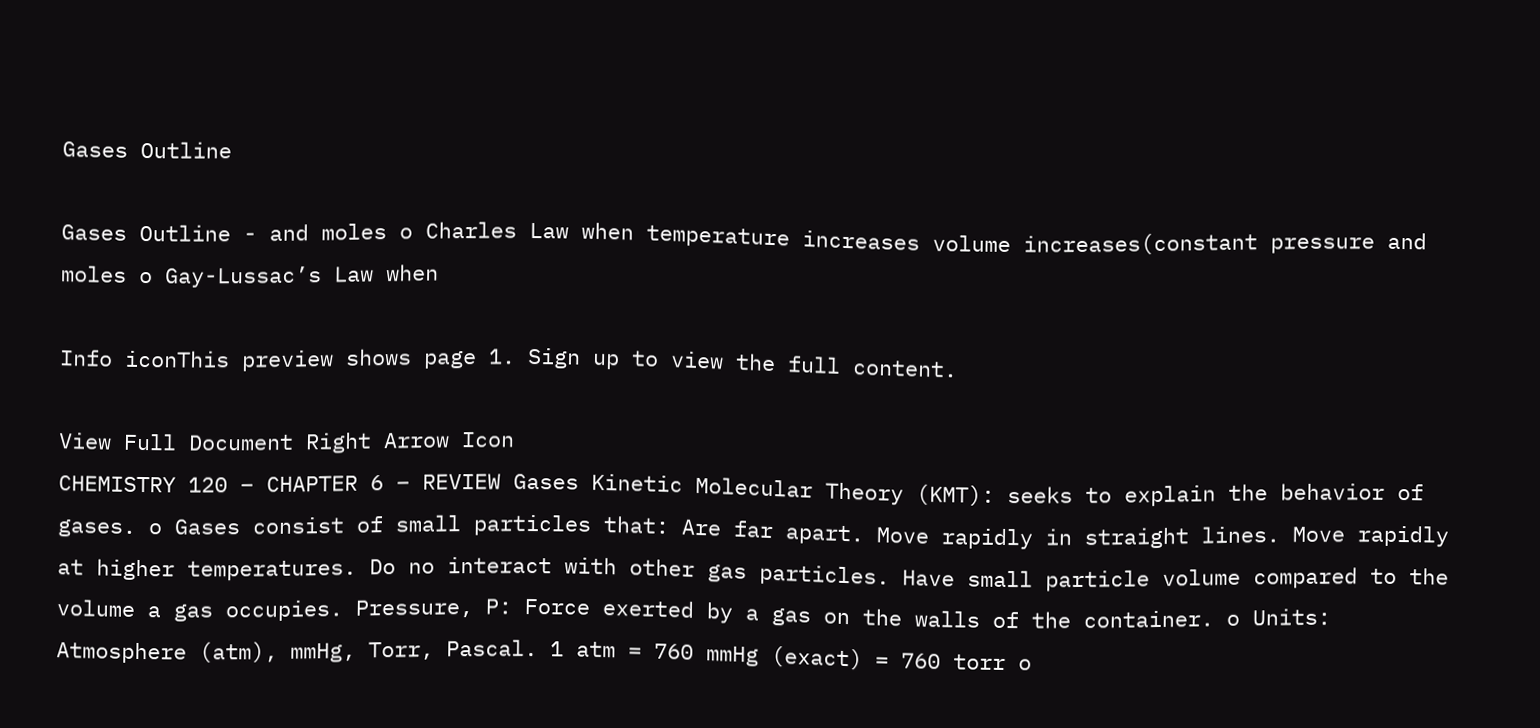Gases Outline

Gases Outline - and moles o Charles Law when temperature increases volume increases(constant pressure and moles o Gay-Lussac’s Law when

Info iconThis preview shows page 1. Sign up to view the full content.

View Full Document Right Arrow Icon
CHEMISTRY 120 – CHAPTER 6 – REVIEW Gases Kinetic Molecular Theory (KMT): seeks to explain the behavior of gases. o Gases consist of small particles that: Are far apart. Move rapidly in straight lines. Move rapidly at higher temperatures. Do no interact with other gas particles. Have small particle volume compared to the volume a gas occupies. Pressure, P: Force exerted by a gas on the walls of the container. o Units: Atmosphere (atm), mmHg, Torr, Pascal. 1 atm = 760 mmHg (exact) = 760 torr o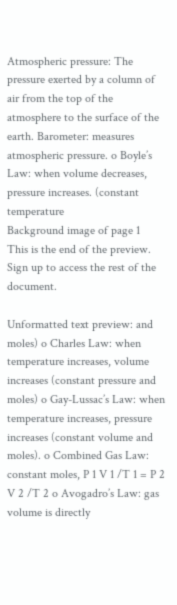Atmospheric pressure: The pressure exerted by a column of air from the top of the atmosphere to the surface of the earth. Barometer: measures atmospheric pressure. o Boyle’s Law: when volume decreases, pressure increases. (constant temperature
Background image of page 1
This is the end of the preview. Sign up to access the rest of the document.

Unformatted text preview: and moles) o Charles Law: when temperature increases, volume increases (constant pressure and moles) o Gay-Lussac’s Law: when temperature increases, pressure increases (constant volume and moles). o Combined Gas Law: constant moles, P 1 V 1 /T 1 = P 2 V 2 /T 2 o Avogadro’s Law: gas volume is directly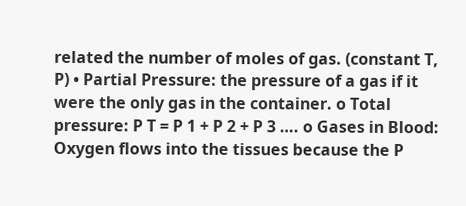related the number of moles of gas. (constant T, P) • Partial Pressure: the pressure of a gas if it were the only gas in the container. o Total pressure: P T = P 1 + P 2 + P 3 …. o Gases in Blood: Oxygen flows into the tissues because the P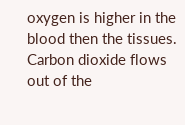oxygen is higher in the blood then the tissues. Carbon dioxide flows out of the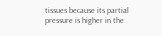tissues because its partial pressure is higher in the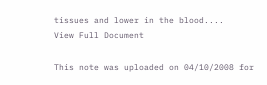tissues and lower in the blood....
View Full Document

This note was uploaded on 04/10/2008 for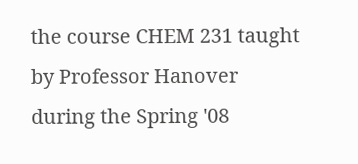the course CHEM 231 taught by Professor Hanover during the Spring '08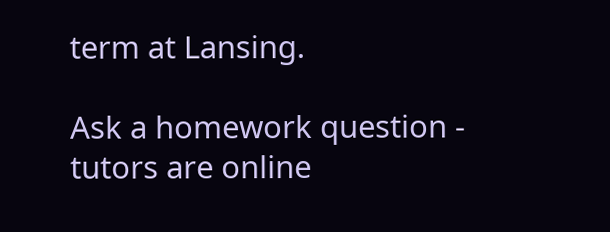term at Lansing.

Ask a homework question - tutors are online